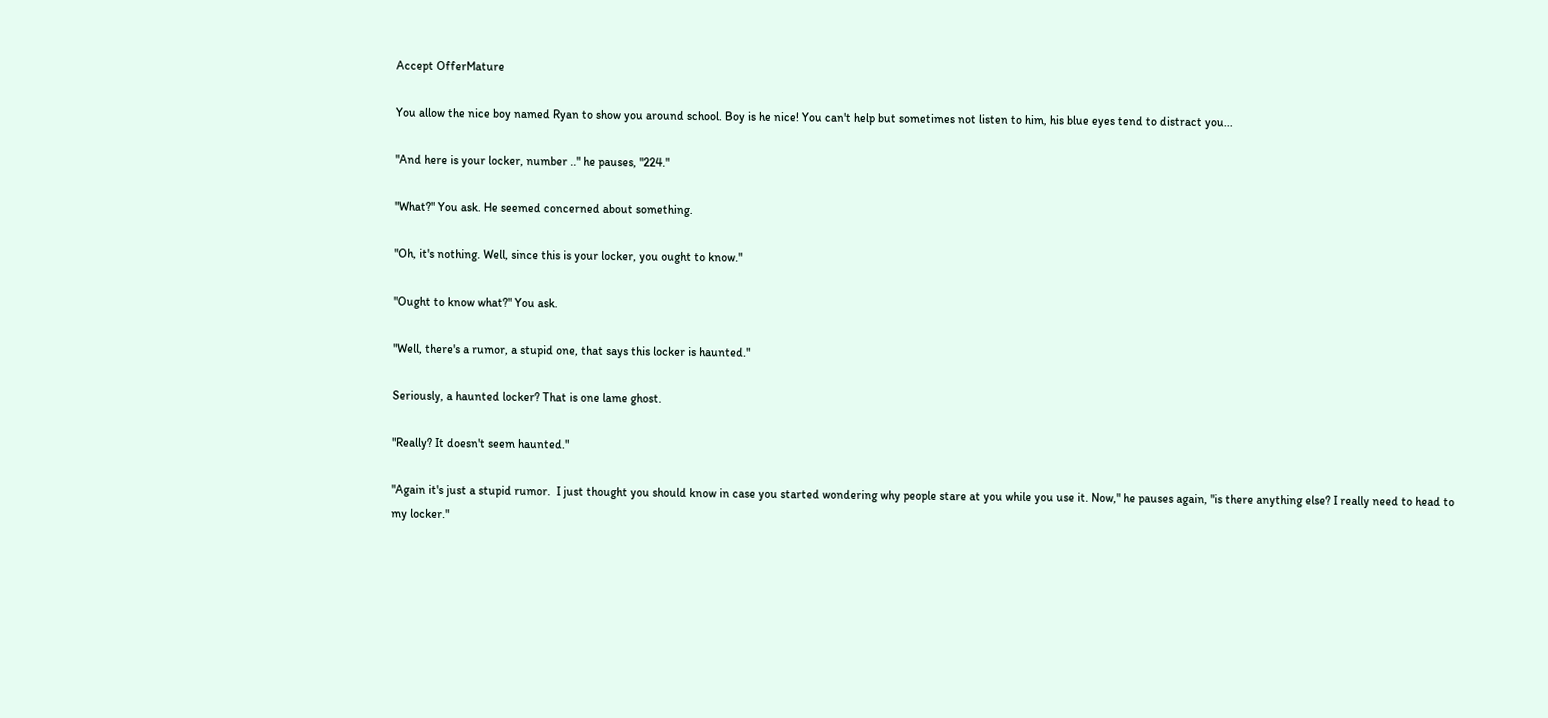Accept OfferMature

You allow the nice boy named Ryan to show you around school. Boy is he nice! You can't help but sometimes not listen to him, his blue eyes tend to distract you...

"And here is your locker, number .." he pauses, "224."

"What?" You ask. He seemed concerned about something.

"Oh, it's nothing. Well, since this is your locker, you ought to know."

"Ought to know what?" You ask.

"Well, there's a rumor, a stupid one, that says this locker is haunted."

Seriously, a haunted locker? That is one lame ghost.

"Really? It doesn't seem haunted."

"Again it's just a stupid rumor.  I just thought you should know in case you started wondering why people stare at you while you use it. Now," he pauses again, "is there anything else? I really need to head to my locker."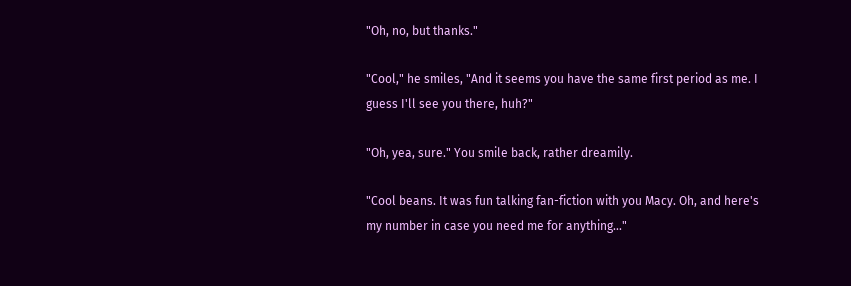"Oh, no, but thanks."

"Cool," he smiles, "And it seems you have the same first period as me. I guess I'll see you there, huh?"

"Oh, yea, sure." You smile back, rather dreamily.

"Cool beans. It was fun talking fan-fiction with you Macy. Oh, and here's my number in case you need me for anything..."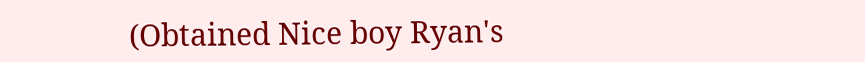(Obtained Nice boy Ryan's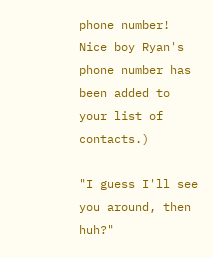phone number! Nice boy Ryan's phone number has been added to your list of contacts.)

"I guess I'll see you around, then huh?"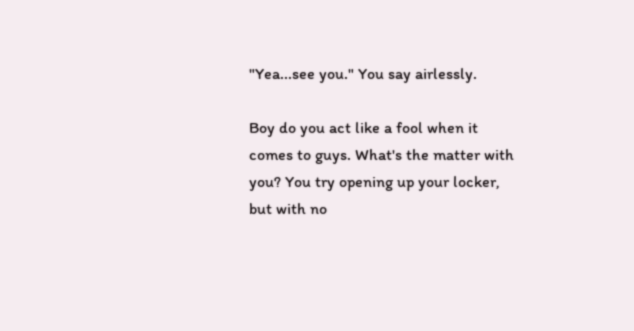"Yea...see you." You say airlessly.

Boy do you act like a fool when it comes to guys. What's the matter with you? You try opening up your locker, but with no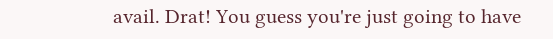avail. Drat! You guess you're just going to have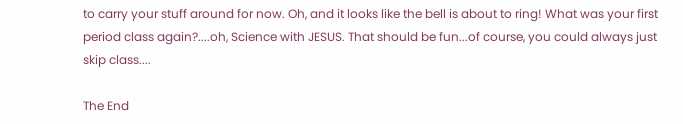to carry your stuff around for now. Oh, and it looks like the bell is about to ring! What was your first period class again?....oh, Science with JESUS. That should be fun...of course, you could always just skip class....

The End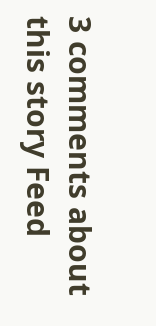3 comments about this story Feed